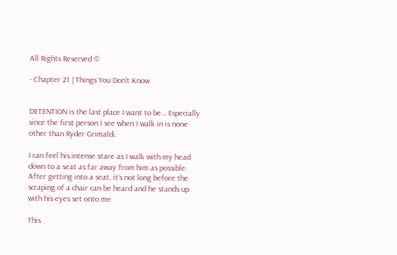All Rights Reserved ©

- Chapter 21 | Things You Don't Know


DETENTION is the last place I want to be… Especially since the first person I see when I walk in is none other than Ryder Grimaldi.

I can feel his intense stare as I walk with my head down to a seat as far away from him as possible. After getting into a seat, it’s not long before the scraping of a chair can be heard and he stands up with his eyes set onto me.

This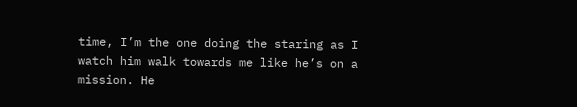time, I’m the one doing the staring as I watch him walk towards me like he’s on a mission. He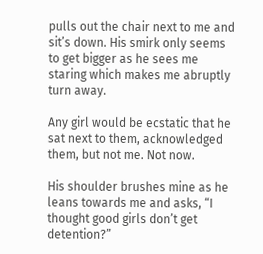pulls out the chair next to me and sit’s down. His smirk only seems to get bigger as he sees me staring which makes me abruptly turn away.

Any girl would be ecstatic that he sat next to them, acknowledged them, but not me. Not now.

His shoulder brushes mine as he leans towards me and asks, “I thought good girls don’t get detention?”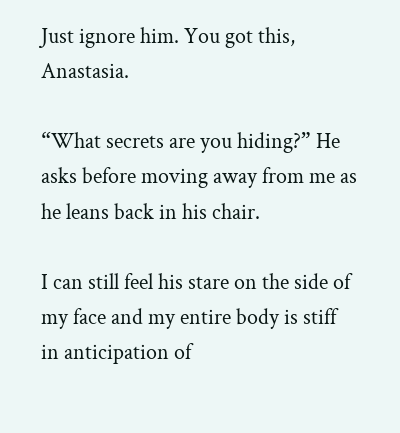Just ignore him. You got this, Anastasia.

“What secrets are you hiding?” He asks before moving away from me as he leans back in his chair.

I can still feel his stare on the side of my face and my entire body is stiff in anticipation of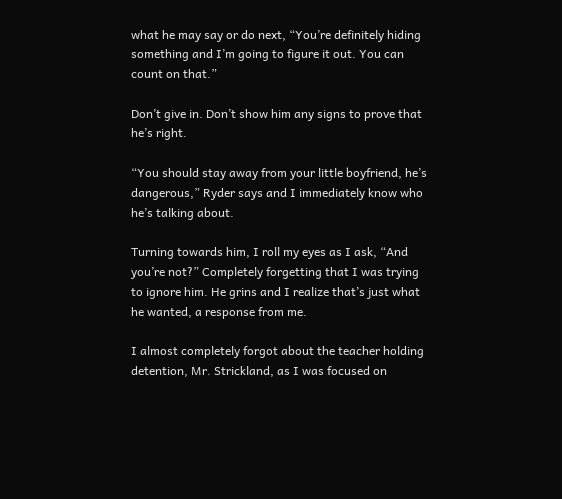what he may say or do next, “You’re definitely hiding something and I’m going to figure it out. You can count on that.”

Don’t give in. Don’t show him any signs to prove that he’s right.

“You should stay away from your little boyfriend, he’s dangerous,” Ryder says and I immediately know who he’s talking about.

Turning towards him, I roll my eyes as I ask, “And you’re not?” Completely forgetting that I was trying to ignore him. He grins and I realize that’s just what he wanted, a response from me.

I almost completely forgot about the teacher holding detention, Mr. Strickland, as I was focused on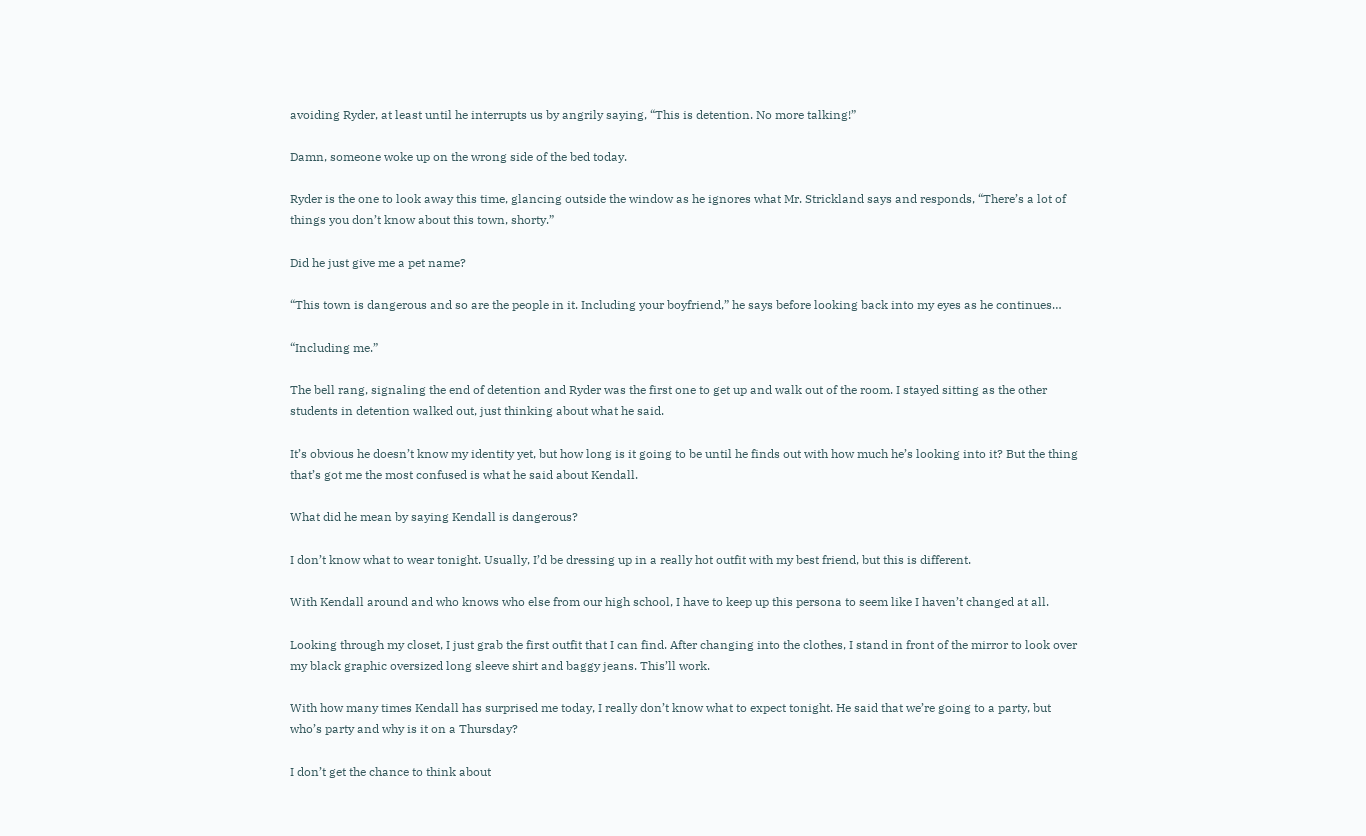avoiding Ryder, at least until he interrupts us by angrily saying, “This is detention. No more talking!”

Damn, someone woke up on the wrong side of the bed today.

Ryder is the one to look away this time, glancing outside the window as he ignores what Mr. Strickland says and responds, “There’s a lot of things you don’t know about this town, shorty.”

Did he just give me a pet name?

“This town is dangerous and so are the people in it. Including your boyfriend,” he says before looking back into my eyes as he continues…

“Including me.”

The bell rang, signaling the end of detention and Ryder was the first one to get up and walk out of the room. I stayed sitting as the other students in detention walked out, just thinking about what he said.

It’s obvious he doesn’t know my identity yet, but how long is it going to be until he finds out with how much he’s looking into it? But the thing that’s got me the most confused is what he said about Kendall.

What did he mean by saying Kendall is dangerous?

I don’t know what to wear tonight. Usually, I’d be dressing up in a really hot outfit with my best friend, but this is different.

With Kendall around and who knows who else from our high school, I have to keep up this persona to seem like I haven’t changed at all.

Looking through my closet, I just grab the first outfit that I can find. After changing into the clothes, I stand in front of the mirror to look over my black graphic oversized long sleeve shirt and baggy jeans. This’ll work.

With how many times Kendall has surprised me today, I really don’t know what to expect tonight. He said that we’re going to a party, but who’s party and why is it on a Thursday?

I don’t get the chance to think about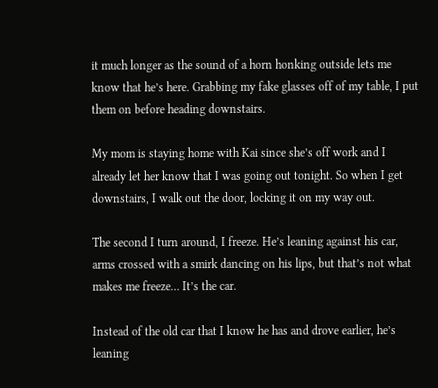it much longer as the sound of a horn honking outside lets me know that he’s here. Grabbing my fake glasses off of my table, I put them on before heading downstairs.

My mom is staying home with Kai since she’s off work and I already let her know that I was going out tonight. So when I get downstairs, I walk out the door, locking it on my way out.

The second I turn around, I freeze. He’s leaning against his car, arms crossed with a smirk dancing on his lips, but that’s not what makes me freeze… It’s the car.

Instead of the old car that I know he has and drove earlier, he’s leaning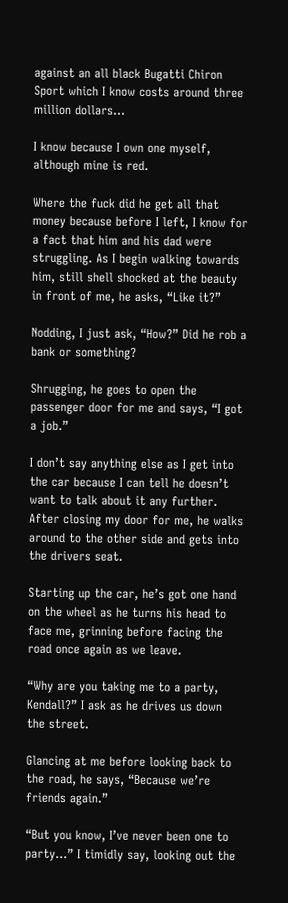against an all black Bugatti Chiron Sport which I know costs around three million dollars…

I know because I own one myself, although mine is red.

Where the fuck did he get all that money because before I left, I know for a fact that him and his dad were struggling. As I begin walking towards him, still shell shocked at the beauty in front of me, he asks, “Like it?”

Nodding, I just ask, “How?” Did he rob a bank or something?

Shrugging, he goes to open the passenger door for me and says, “I got a job.”

I don’t say anything else as I get into the car because I can tell he doesn’t want to talk about it any further. After closing my door for me, he walks around to the other side and gets into the drivers seat.

Starting up the car, he’s got one hand on the wheel as he turns his head to face me, grinning before facing the road once again as we leave.

“Why are you taking me to a party, Kendall?” I ask as he drives us down the street.

Glancing at me before looking back to the road, he says, “Because we’re friends again.”

“But you know, I’ve never been one to party…” I timidly say, looking out the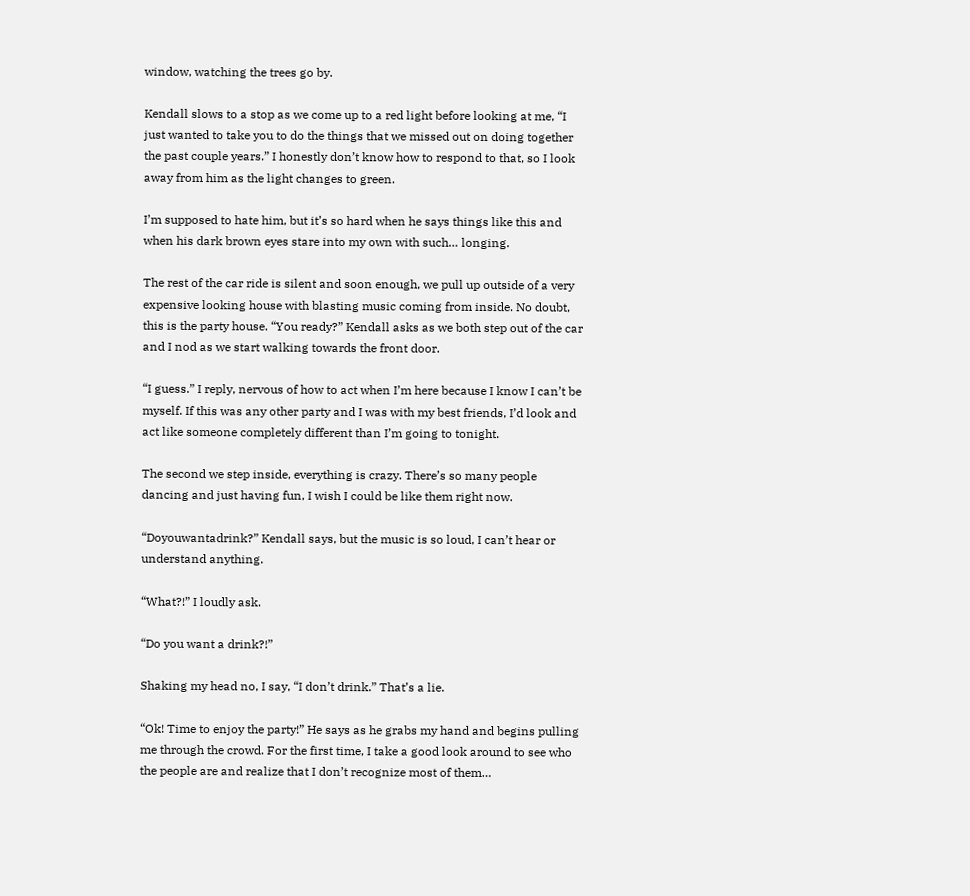window, watching the trees go by.

Kendall slows to a stop as we come up to a red light before looking at me, “I just wanted to take you to do the things that we missed out on doing together the past couple years.” I honestly don’t know how to respond to that, so I look away from him as the light changes to green.

I’m supposed to hate him, but it’s so hard when he says things like this and when his dark brown eyes stare into my own with such… longing.

The rest of the car ride is silent and soon enough, we pull up outside of a very expensive looking house with blasting music coming from inside. No doubt, this is the party house. “You ready?” Kendall asks as we both step out of the car and I nod as we start walking towards the front door.

“I guess.” I reply, nervous of how to act when I’m here because I know I can’t be myself. If this was any other party and I was with my best friends, I’d look and act like someone completely different than I’m going to tonight.

The second we step inside, everything is crazy. There’s so many people dancing and just having fun, I wish I could be like them right now.

“Doyouwantadrink?” Kendall says, but the music is so loud, I can’t hear or understand anything.

“What?!” I loudly ask.

“Do you want a drink?!”

Shaking my head no, I say, “I don’t drink.” That’s a lie.

“Ok! Time to enjoy the party!” He says as he grabs my hand and begins pulling me through the crowd. For the first time, I take a good look around to see who the people are and realize that I don’t recognize most of them…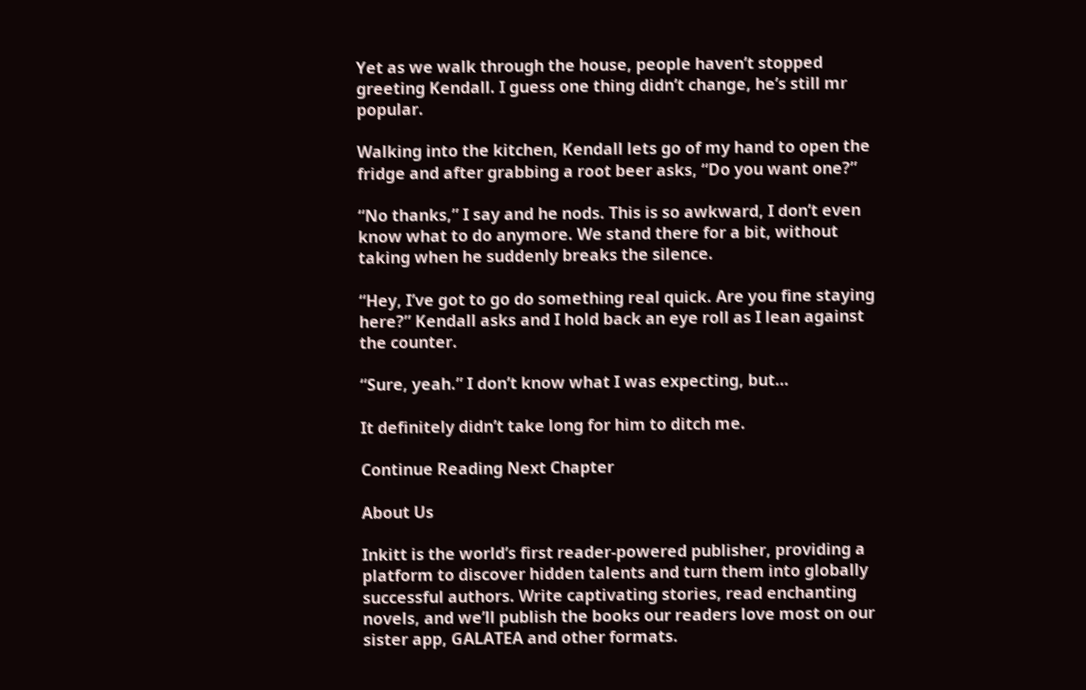Yet as we walk through the house, people haven’t stopped greeting Kendall. I guess one thing didn’t change, he’s still mr popular.

Walking into the kitchen, Kendall lets go of my hand to open the fridge and after grabbing a root beer asks, “Do you want one?”

“No thanks,” I say and he nods. This is so awkward, I don’t even know what to do anymore. We stand there for a bit, without taking when he suddenly breaks the silence.

“Hey, I’ve got to go do something real quick. Are you fine staying here?” Kendall asks and I hold back an eye roll as I lean against the counter.

“Sure, yeah.” I don’t know what I was expecting, but…

It definitely didn’t take long for him to ditch me.

Continue Reading Next Chapter

About Us

Inkitt is the world’s first reader-powered publisher, providing a platform to discover hidden talents and turn them into globally successful authors. Write captivating stories, read enchanting novels, and we’ll publish the books our readers love most on our sister app, GALATEA and other formats.